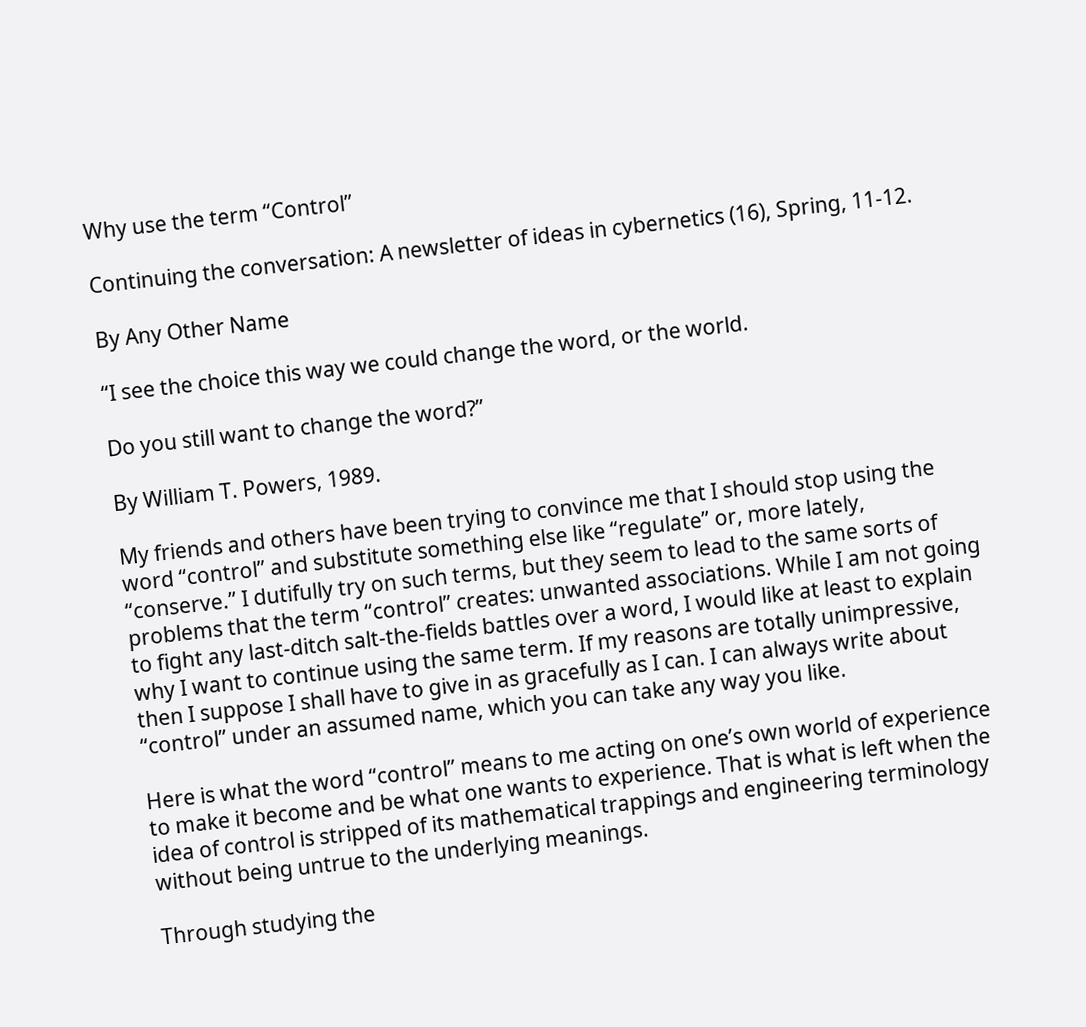Why use the term “Control”

Continuing the conversation: A newsletter of ideas in cybernetics (16), Spring, 11-12.

By Any Other Name

“I see the choice this way we could change the word, or the world.

Do you still want to change the word?”

By William T. Powers, 1989.

My friends and others have been trying to convince me that I should stop using the word “control” and substitute something else like “regulate” or, more lately, “conserve.” I dutifully try on such terms, but they seem to lead to the same sorts of problems that the term “control” creates: unwanted associations. While I am not going to fight any last-ditch salt-the-fields battles over a word, I would like at least to explain why I want to continue using the same term. If my reasons are totally unimpressive, then I suppose I shall have to give in as gracefully as I can. I can always write about “control” under an assumed name, which you can take any way you like.

Here is what the word “control” means to me acting on one’s own world of experience to make it become and be what one wants to experience. That is what is left when the idea of control is stripped of its mathematical trappings and engineering terminology without being untrue to the underlying meanings.

Through studying the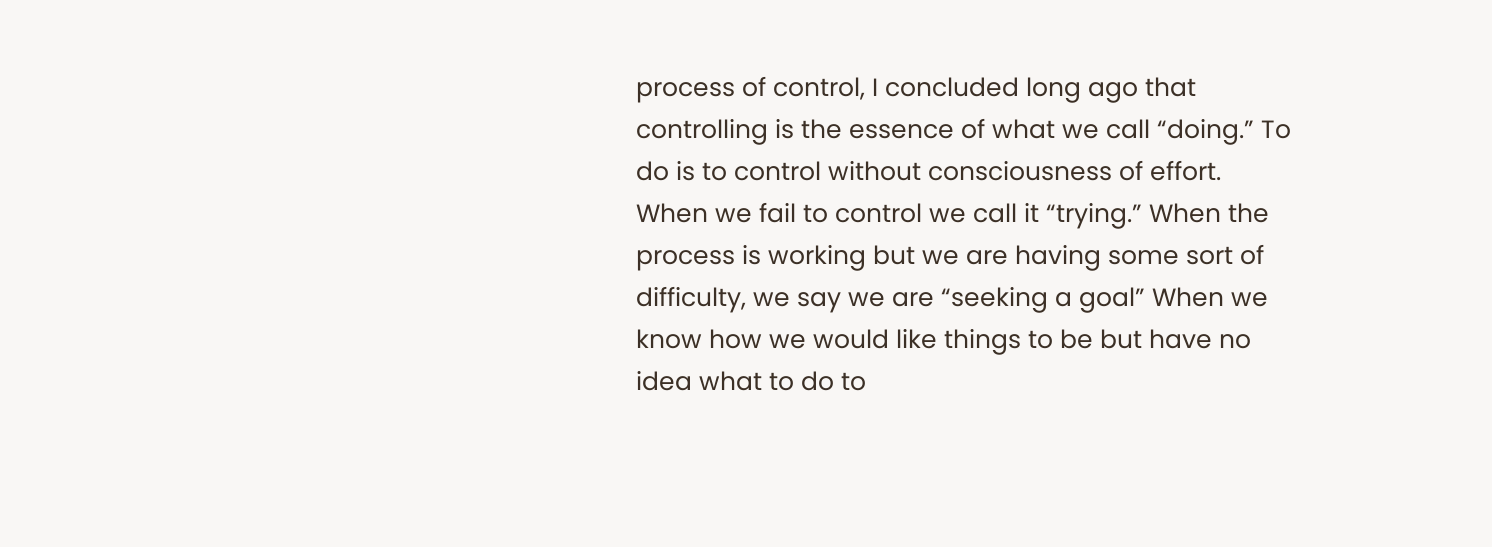process of control, I concluded long ago that controlling is the essence of what we call “doing.” To do is to control without consciousness of effort. When we fail to control we call it “trying.” When the process is working but we are having some sort of difficulty, we say we are “seeking a goal” When we know how we would like things to be but have no idea what to do to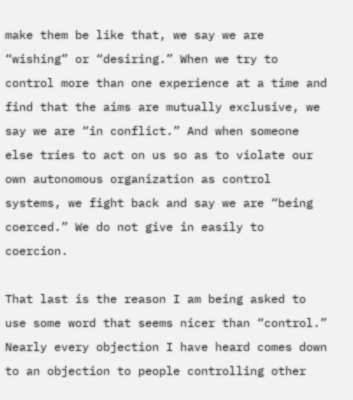make them be like that, we say we are “wishing” or “desiring.” When we try to control more than one experience at a time and find that the aims are mutually exclusive, we say we are “in conflict.” And when someone else tries to act on us so as to violate our own autonomous organization as control systems, we fight back and say we are “being coerced.” We do not give in easily to coercion.

That last is the reason I am being asked to use some word that seems nicer than “control.” Nearly every objection I have heard comes down to an objection to people controlling other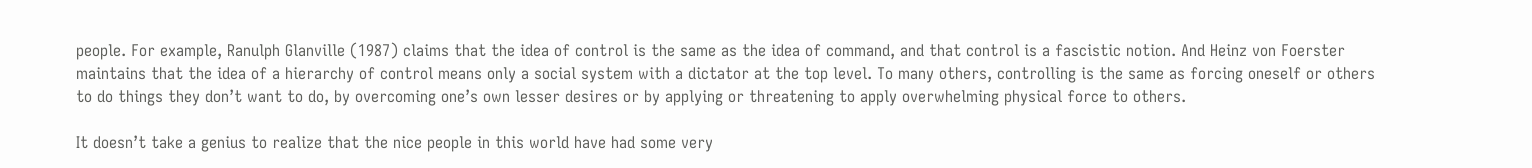people. For example, Ranulph Glanville (1987) claims that the idea of control is the same as the idea of command, and that control is a fascistic notion. And Heinz von Foerster maintains that the idea of a hierarchy of control means only a social system with a dictator at the top level. To many others, controlling is the same as forcing oneself or others to do things they don’t want to do, by overcoming one’s own lesser desires or by applying or threatening to apply overwhelming physical force to others.

It doesn’t take a genius to realize that the nice people in this world have had some very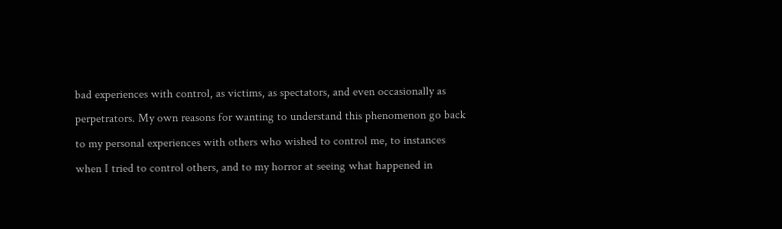bad experiences with control, as victims, as spectators, and even occasionally as perpetrators. My own reasons for wanting to understand this phenomenon go back to my personal experiences with others who wished to control me, to instances when I tried to control others, and to my horror at seeing what happened in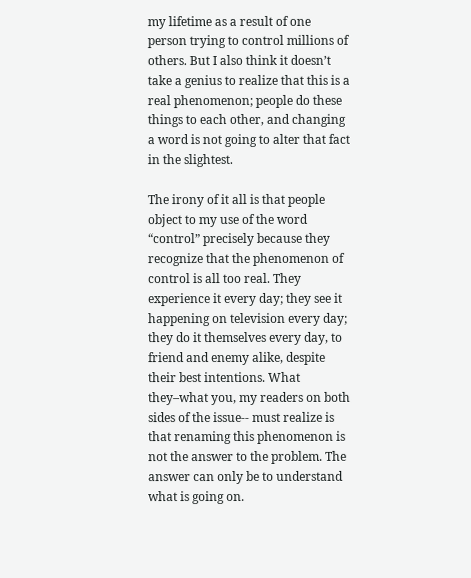my lifetime as a result of one person trying to control millions of others. But I also think it doesn’t take a genius to realize that this is a real phenomenon; people do these things to each other, and changing a word is not going to alter that fact in the slightest.

The irony of it all is that people object to my use of the word “control” precisely because they recognize that the phenomenon of control is all too real. They experience it every day; they see it happening on television every day; they do it themselves every day, to friend and enemy alike, despite their best intentions. What they–what you, my readers on both sides of the issue-- must realize is that renaming this phenomenon is not the answer to the problem. The answer can only be to understand what is going on.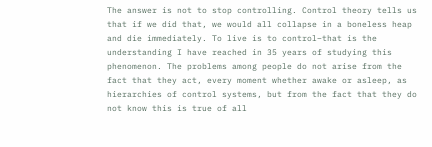The answer is not to stop controlling. Control theory tells us that if we did that, we would all collapse in a boneless heap and die immediately. To live is to control–that is the understanding I have reached in 35 years of studying this phenomenon. The problems among people do not arise from the fact that they act, every moment whether awake or asleep, as hierarchies of control systems, but from the fact that they do not know this is true of all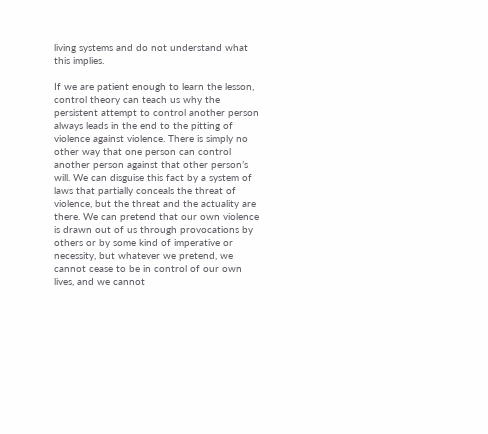living systems and do not understand what this implies.

If we are patient enough to learn the lesson, control theory can teach us why the persistent attempt to control another person always leads in the end to the pitting of violence against violence. There is simply no other way that one person can control another person against that other person’s will. We can disguise this fact by a system of laws that partially conceals the threat of violence, but the threat and the actuality are there. We can pretend that our own violence is drawn out of us through provocations by others or by some kind of imperative or necessity, but whatever we pretend, we cannot cease to be in control of our own lives, and we cannot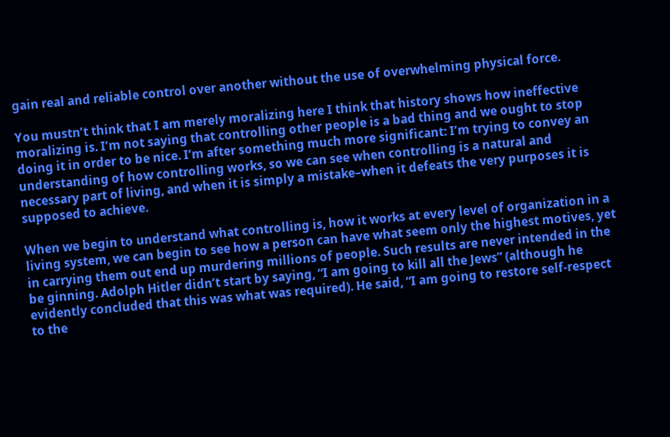gain real and reliable control over another without the use of overwhelming physical force.

You mustn’t think that I am merely moralizing here I think that history shows how ineffective moralizing is. I’m not saying that controlling other people is a bad thing and we ought to stop doing it in order to be nice. I’m after something much more significant: I’m trying to convey an understanding of how controlling works, so we can see when controlling is a natural and necessary part of living, and when it is simply a mistake–when it defeats the very purposes it is supposed to achieve.

When we begin to understand what controlling is, how it works at every level of organization in a living system, we can begin to see how a person can have what seem only the highest motives, yet in carrying them out end up murdering millions of people. Such results are never intended in the be ginning. Adolph Hitler didn’t start by saying, “I am going to kill all the Jews” (although he evidently concluded that this was what was required). He said, “I am going to restore self-respect to the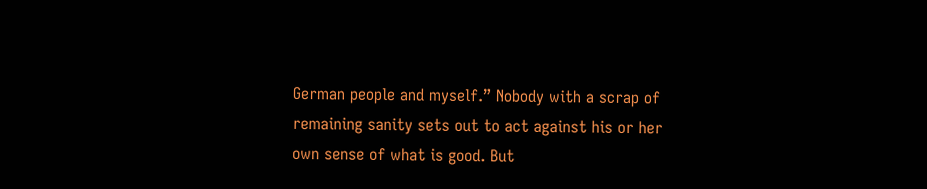German people and myself.” Nobody with a scrap of remaining sanity sets out to act against his or her own sense of what is good. But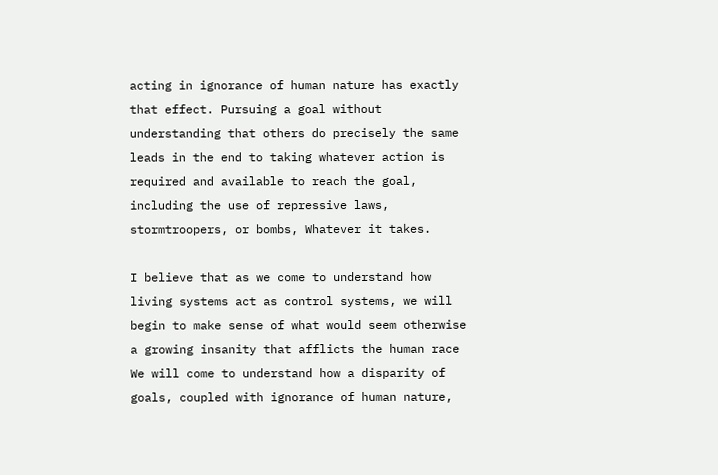acting in ignorance of human nature has exactly that effect. Pursuing a goal without understanding that others do precisely the same leads in the end to taking whatever action is required and available to reach the goal, including the use of repressive laws, stormtroopers, or bombs, Whatever it takes.

I believe that as we come to understand how living systems act as control systems, we will begin to make sense of what would seem otherwise a growing insanity that afflicts the human race We will come to understand how a disparity of goals, coupled with ignorance of human nature,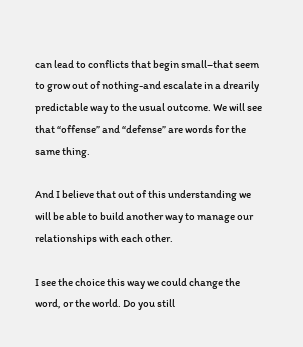can lead to conflicts that begin small–that seem to grow out of nothing-and escalate in a drearily predictable way to the usual outcome. We will see that “offense” and “defense” are words for the same thing.

And I believe that out of this understanding we will be able to build another way to manage our relationships with each other.

I see the choice this way we could change the word, or the world. Do you still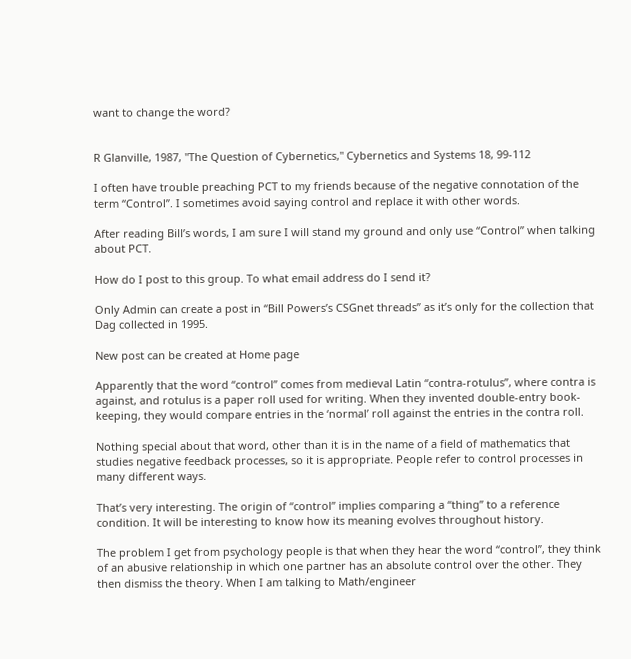want to change the word?


R Glanville, 1987, ''The Question of Cybernetics," Cybernetics and Systems 18, 99-112

I often have trouble preaching PCT to my friends because of the negative connotation of the term “Control”. I sometimes avoid saying control and replace it with other words.

After reading Bill’s words, I am sure I will stand my ground and only use “Control” when talking about PCT.

How do I post to this group. To what email address do I send it?

Only Admin can create a post in “Bill Powers’s CSGnet threads” as it’s only for the collection that Dag collected in 1995.

New post can be created at Home page

Apparently that the word “control” comes from medieval Latin “contra-rotulus”, where contra is against, and rotulus is a paper roll used for writing. When they invented double-entry book-keeping, they would compare entries in the ‘normal’ roll against the entries in the contra roll.

Nothing special about that word, other than it is in the name of a field of mathematics that studies negative feedback processes, so it is appropriate. People refer to control processes in many different ways.

That’s very interesting. The origin of “control” implies comparing a “thing” to a reference condition. It will be interesting to know how its meaning evolves throughout history.

The problem I get from psychology people is that when they hear the word “control”, they think of an abusive relationship in which one partner has an absolute control over the other. They then dismiss the theory. When I am talking to Math/engineer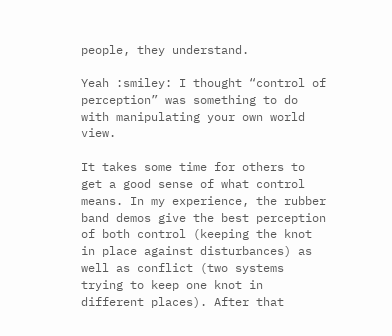people, they understand.

Yeah :smiley: I thought “control of perception” was something to do with manipulating your own world view.

It takes some time for others to get a good sense of what control means. In my experience, the rubber band demos give the best perception of both control (keeping the knot in place against disturbances) as well as conflict (two systems trying to keep one knot in different places). After that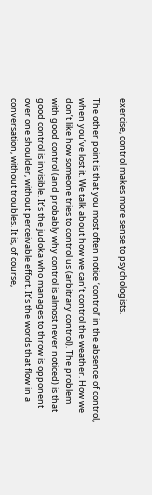exercise, control makes more sense to psychologists.

The other point is that you most often notice ‘control’ in the absence of control, when you’ve lost it. We talk about how we can’t control the weather. How we don’t like how someone tries to control us (arbitrary control). The problem with good control (and probably why control is almost never noticed) is that good control is invisible. It’s the judoka who manages to throw is opponent over one shoulder, without perceivable effort. It’s the words that flow in a conversation, without troubles. It is, of course,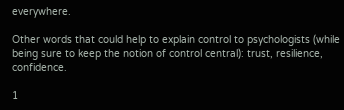everywhere.

Other words that could help to explain control to psychologists (while being sure to keep the notion of control central): trust, resilience, confidence.

1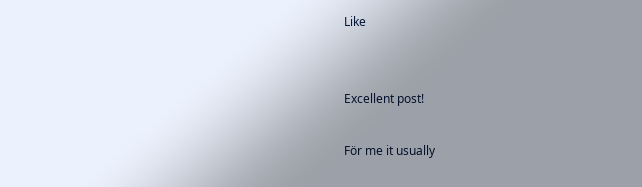Like


Excellent post!

För me it usually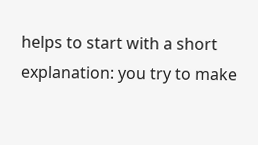helps to start with a short explanation: you try to make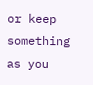or keep something as you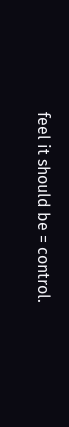feel it should be = control.